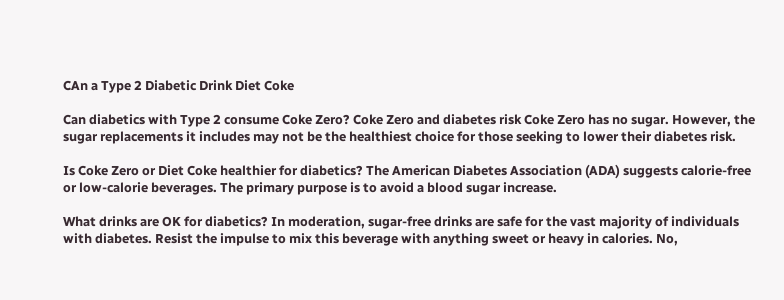CAn a Type 2 Diabetic Drink Diet Coke

Can diabetics with Type 2 consume Coke Zero? Coke Zero and diabetes risk Coke Zero has no sugar. However, the sugar replacements it includes may not be the healthiest choice for those seeking to lower their diabetes risk.

Is Coke Zero or Diet Coke healthier for diabetics? The American Diabetes Association (ADA) suggests calorie-free or low-calorie beverages. The primary purpose is to avoid a blood sugar increase.

What drinks are OK for diabetics? In moderation, sugar-free drinks are safe for the vast majority of individuals with diabetes. Resist the impulse to mix this beverage with anything sweet or heavy in calories. No,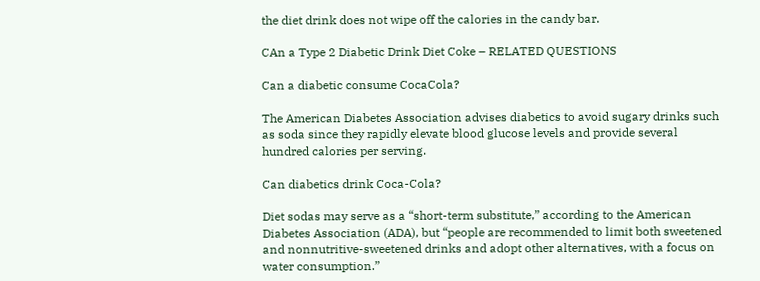the diet drink does not wipe off the calories in the candy bar.

CAn a Type 2 Diabetic Drink Diet Coke – RELATED QUESTIONS

Can a diabetic consume CocaCola?

The American Diabetes Association advises diabetics to avoid sugary drinks such as soda since they rapidly elevate blood glucose levels and provide several hundred calories per serving.

Can diabetics drink Coca-Cola?

Diet sodas may serve as a “short-term substitute,” according to the American Diabetes Association (ADA), but “people are recommended to limit both sweetened and nonnutritive-sweetened drinks and adopt other alternatives, with a focus on water consumption.”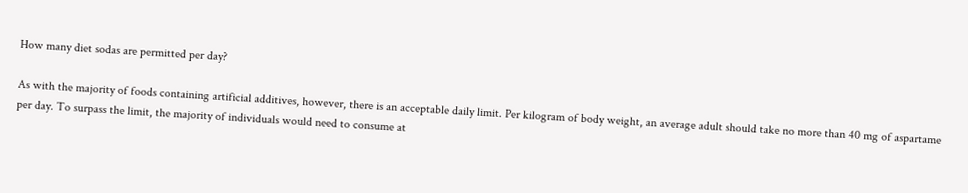How many diet sodas are permitted per day?

As with the majority of foods containing artificial additives, however, there is an acceptable daily limit. Per kilogram of body weight, an average adult should take no more than 40 mg of aspartame per day. To surpass the limit, the majority of individuals would need to consume at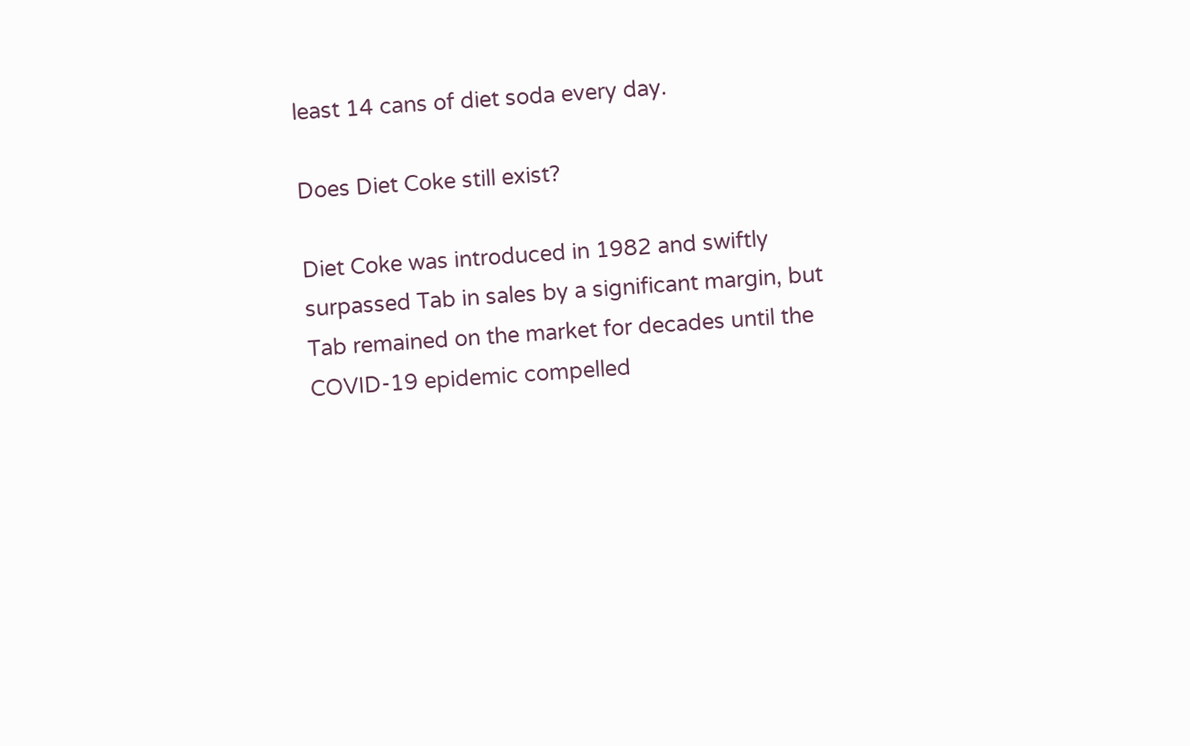least 14 cans of diet soda every day.

Does Diet Coke still exist?

Diet Coke was introduced in 1982 and swiftly surpassed Tab in sales by a significant margin, but Tab remained on the market for decades until the COVID-19 epidemic compelled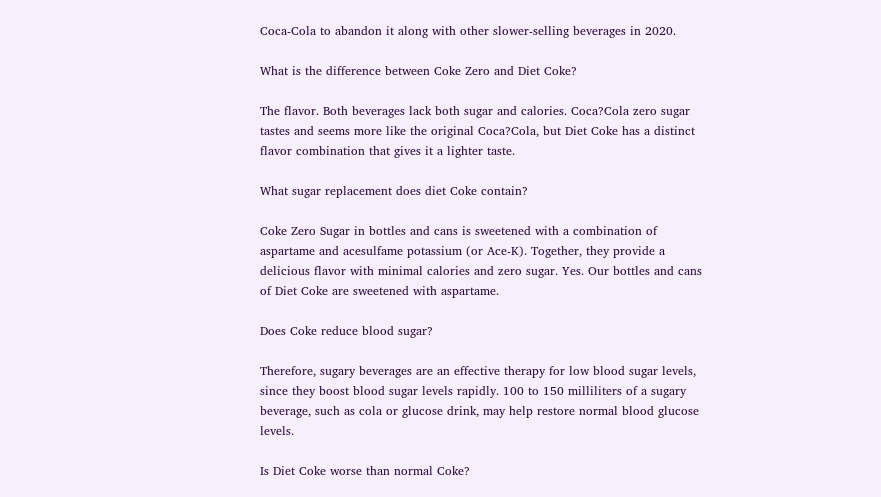Coca-Cola to abandon it along with other slower-selling beverages in 2020.

What is the difference between Coke Zero and Diet Coke?

The flavor. Both beverages lack both sugar and calories. Coca?Cola zero sugar tastes and seems more like the original Coca?Cola, but Diet Coke has a distinct flavor combination that gives it a lighter taste.

What sugar replacement does diet Coke contain?

Coke Zero Sugar in bottles and cans is sweetened with a combination of aspartame and acesulfame potassium (or Ace-K). Together, they provide a delicious flavor with minimal calories and zero sugar. Yes. Our bottles and cans of Diet Coke are sweetened with aspartame.

Does Coke reduce blood sugar?

Therefore, sugary beverages are an effective therapy for low blood sugar levels, since they boost blood sugar levels rapidly. 100 to 150 milliliters of a sugary beverage, such as cola or glucose drink, may help restore normal blood glucose levels.

Is Diet Coke worse than normal Coke?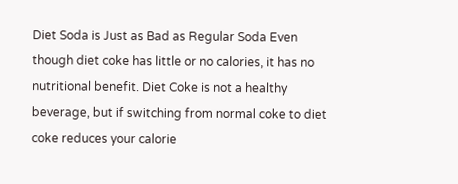Diet Soda is Just as Bad as Regular Soda Even though diet coke has little or no calories, it has no nutritional benefit. Diet Coke is not a healthy beverage, but if switching from normal coke to diet coke reduces your calorie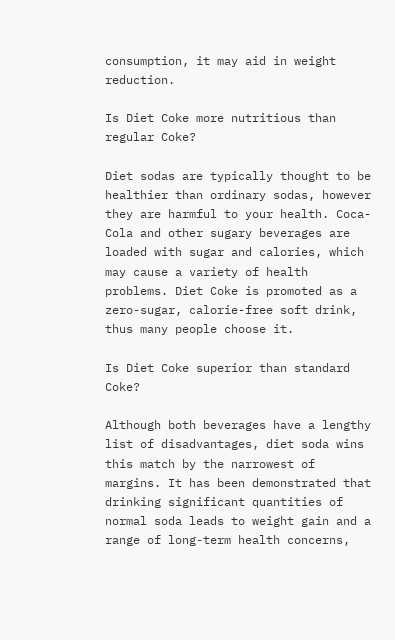consumption, it may aid in weight reduction.

Is Diet Coke more nutritious than regular Coke?

Diet sodas are typically thought to be healthier than ordinary sodas, however they are harmful to your health. Coca-Cola and other sugary beverages are loaded with sugar and calories, which may cause a variety of health problems. Diet Coke is promoted as a zero-sugar, calorie-free soft drink, thus many people choose it.

Is Diet Coke superior than standard Coke?

Although both beverages have a lengthy list of disadvantages, diet soda wins this match by the narrowest of margins. It has been demonstrated that drinking significant quantities of normal soda leads to weight gain and a range of long-term health concerns,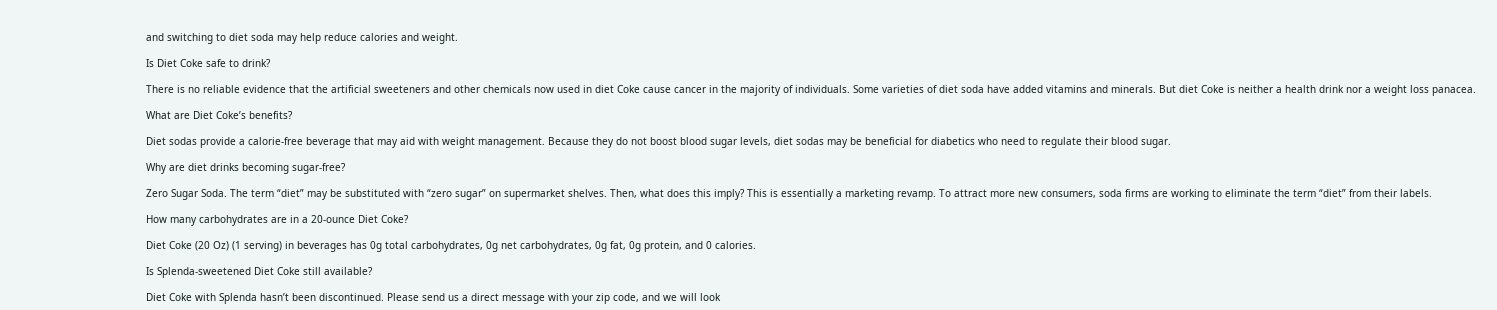and switching to diet soda may help reduce calories and weight.

Is Diet Coke safe to drink?

There is no reliable evidence that the artificial sweeteners and other chemicals now used in diet Coke cause cancer in the majority of individuals. Some varieties of diet soda have added vitamins and minerals. But diet Coke is neither a health drink nor a weight loss panacea.

What are Diet Coke’s benefits?

Diet sodas provide a calorie-free beverage that may aid with weight management. Because they do not boost blood sugar levels, diet sodas may be beneficial for diabetics who need to regulate their blood sugar.

Why are diet drinks becoming sugar-free?

Zero Sugar Soda. The term “diet” may be substituted with “zero sugar” on supermarket shelves. Then, what does this imply? This is essentially a marketing revamp. To attract more new consumers, soda firms are working to eliminate the term “diet” from their labels.

How many carbohydrates are in a 20-ounce Diet Coke?

Diet Coke (20 Oz) (1 serving) in beverages has 0g total carbohydrates, 0g net carbohydrates, 0g fat, 0g protein, and 0 calories.

Is Splenda-sweetened Diet Coke still available?

Diet Coke with Splenda hasn’t been discontinued. Please send us a direct message with your zip code, and we will look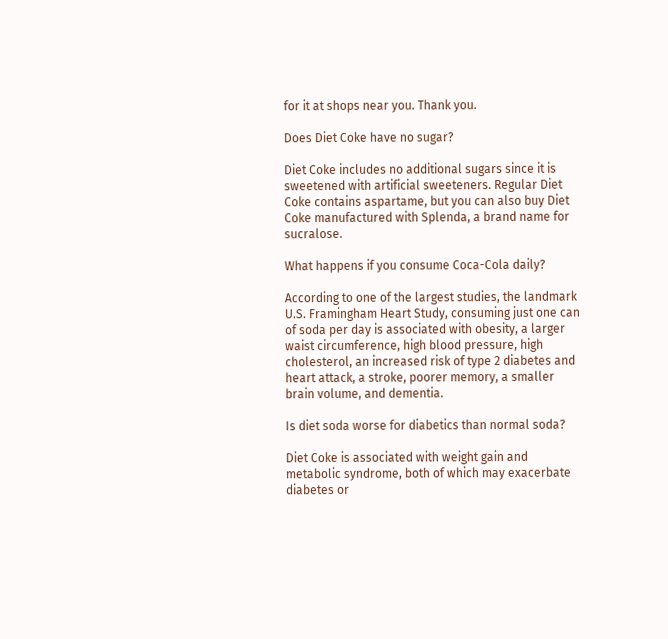for it at shops near you. Thank you.

Does Diet Coke have no sugar?

Diet Coke includes no additional sugars since it is sweetened with artificial sweeteners. Regular Diet Coke contains aspartame, but you can also buy Diet Coke manufactured with Splenda, a brand name for sucralose.

What happens if you consume Coca-Cola daily?

According to one of the largest studies, the landmark U.S. Framingham Heart Study, consuming just one can of soda per day is associated with obesity, a larger waist circumference, high blood pressure, high cholesterol, an increased risk of type 2 diabetes and heart attack, a stroke, poorer memory, a smaller brain volume, and dementia.

Is diet soda worse for diabetics than normal soda?

Diet Coke is associated with weight gain and metabolic syndrome, both of which may exacerbate diabetes or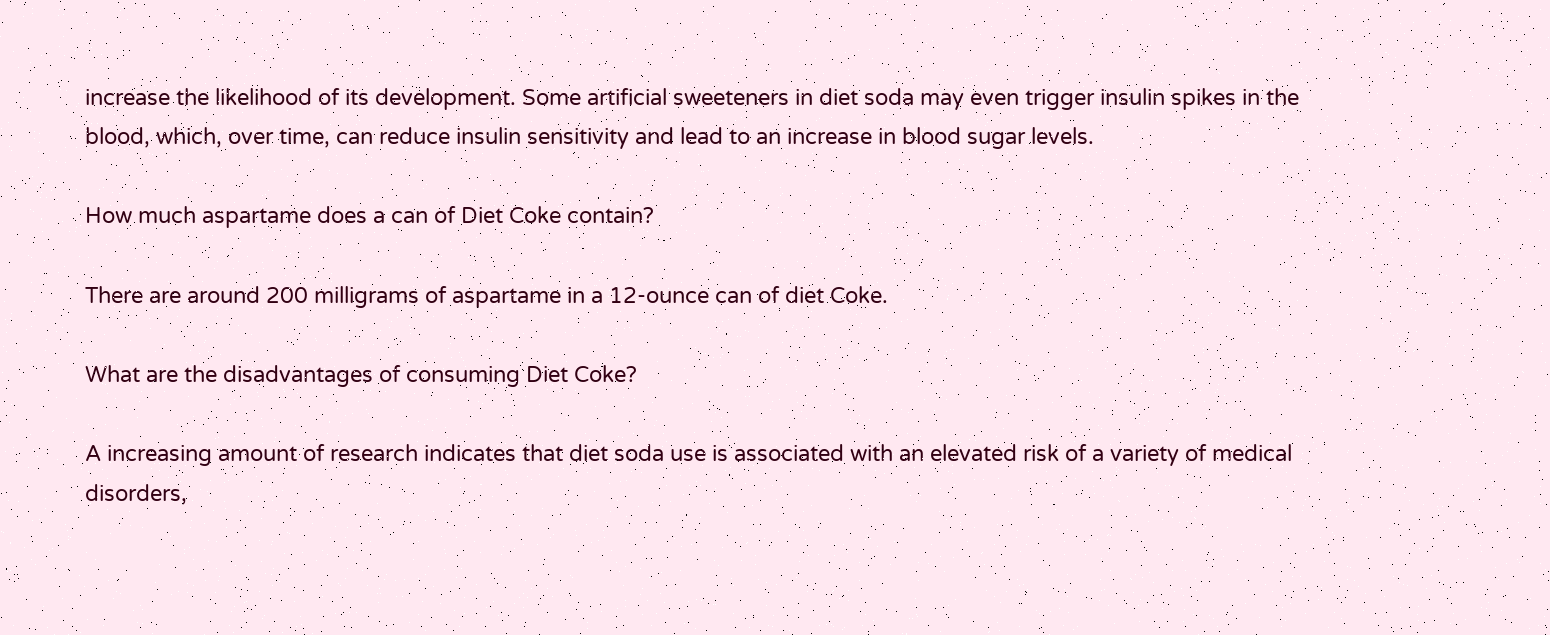increase the likelihood of its development. Some artificial sweeteners in diet soda may even trigger insulin spikes in the blood, which, over time, can reduce insulin sensitivity and lead to an increase in blood sugar levels.

How much aspartame does a can of Diet Coke contain?

There are around 200 milligrams of aspartame in a 12-ounce can of diet Coke.

What are the disadvantages of consuming Diet Coke?

A increasing amount of research indicates that diet soda use is associated with an elevated risk of a variety of medical disorders,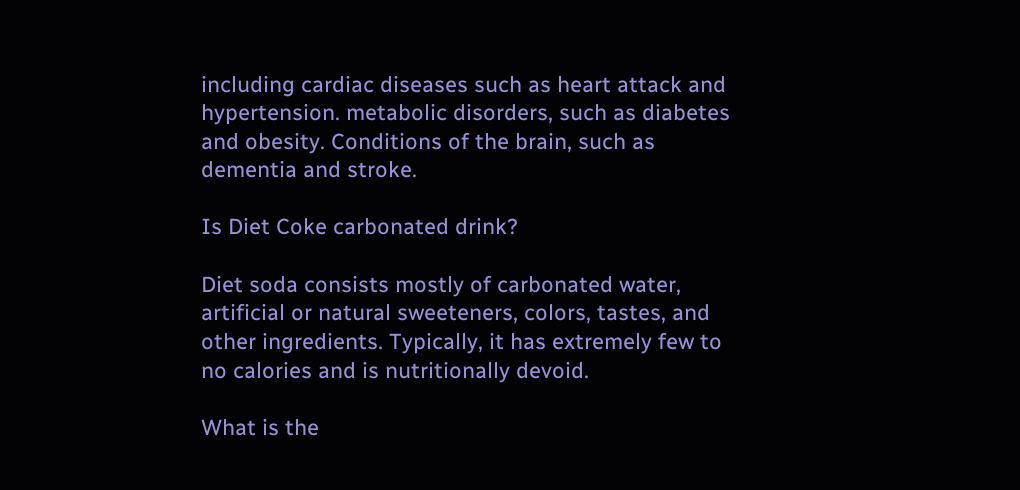including cardiac diseases such as heart attack and hypertension. metabolic disorders, such as diabetes and obesity. Conditions of the brain, such as dementia and stroke.

Is Diet Coke carbonated drink?

Diet soda consists mostly of carbonated water, artificial or natural sweeteners, colors, tastes, and other ingredients. Typically, it has extremely few to no calories and is nutritionally devoid.

What is the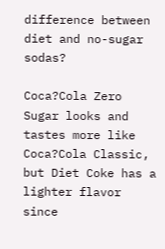difference between diet and no-sugar sodas?

Coca?Cola Zero Sugar looks and tastes more like Coca?Cola Classic, but Diet Coke has a lighter flavor since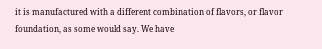it is manufactured with a different combination of flavors, or flavor foundation, as some would say. We have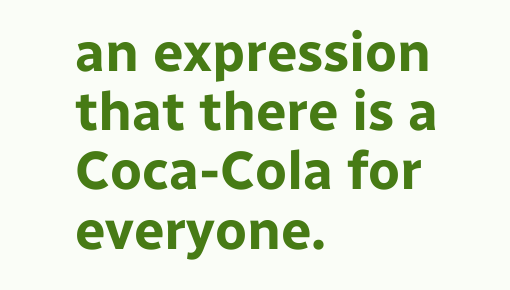an expression that there is a Coca-Cola for everyone.